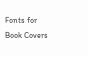Fonts for Book Covers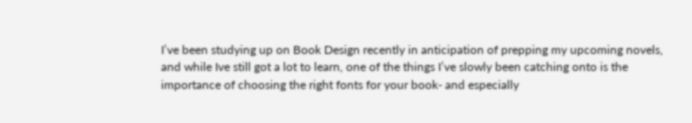I’ve been studying up on Book Design recently in anticipation of prepping my upcoming novels, and while Ive still got a lot to learn, one of the things I’ve slowly been catching onto is the importance of choosing the right fonts for your book- and especially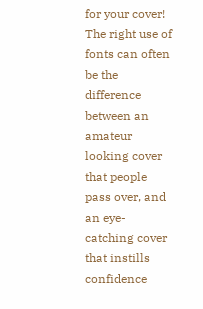for your cover! The right use of fonts can often be the difference between an amateur looking cover that people pass over, and an eye-catching cover that instills confidence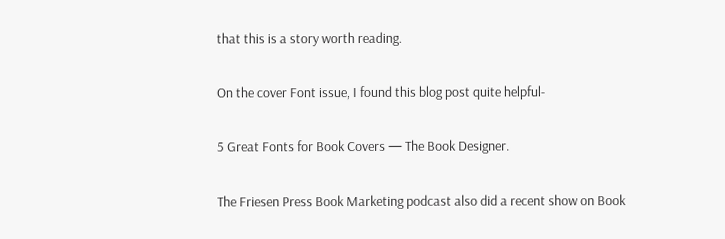that this is a story worth reading.

On the cover Font issue, I found this blog post quite helpful-

5 Great Fonts for Book Covers — The Book Designer.

The Friesen Press Book Marketing podcast also did a recent show on Book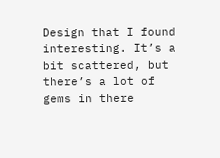Design that I found interesting. It’s a bit scattered, but there’s a lot of gems in there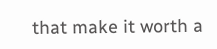that make it worth a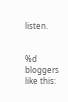listen.


%d bloggers like this: